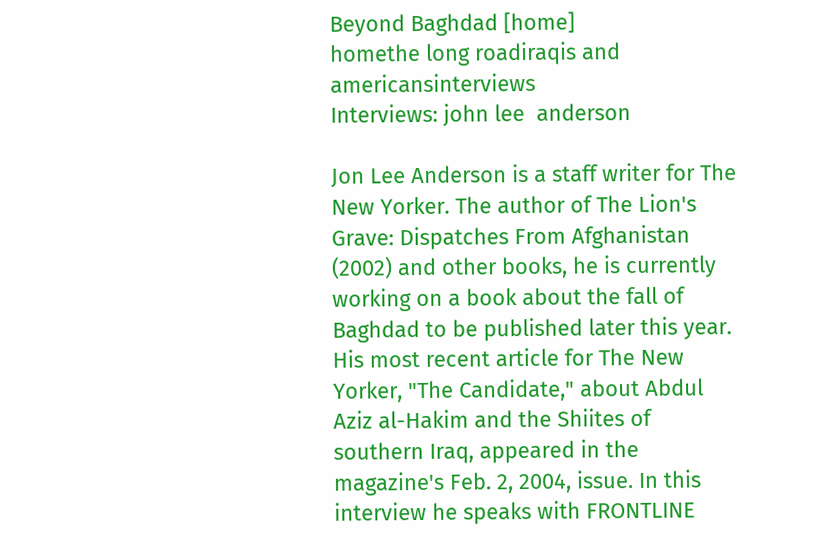Beyond Baghdad [home]
homethe long roadiraqis and americansinterviews
Interviews: john lee  anderson

Jon Lee Anderson is a staff writer for The New Yorker. The author of The Lion's Grave: Dispatches From Afghanistan (2002) and other books, he is currently working on a book about the fall of Baghdad to be published later this year. His most recent article for The New Yorker, "The Candidate," about Abdul Aziz al-Hakim and the Shiites of southern Iraq, appeared in the magazine's Feb. 2, 2004, issue. In this interview he speaks with FRONTLINE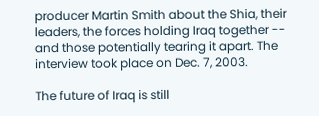producer Martin Smith about the Shia, their leaders, the forces holding Iraq together -- and those potentially tearing it apart. The interview took place on Dec. 7, 2003.

The future of Iraq is still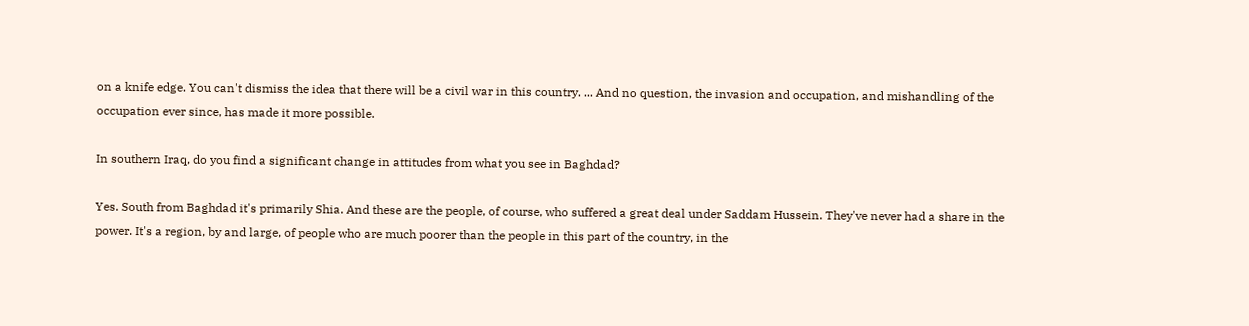on a knife edge. You can't dismiss the idea that there will be a civil war in this country. ... And no question, the invasion and occupation, and mishandling of the occupation ever since, has made it more possible.

In southern Iraq, do you find a significant change in attitudes from what you see in Baghdad?

Yes. South from Baghdad it's primarily Shia. And these are the people, of course, who suffered a great deal under Saddam Hussein. They've never had a share in the power. It's a region, by and large, of people who are much poorer than the people in this part of the country, in the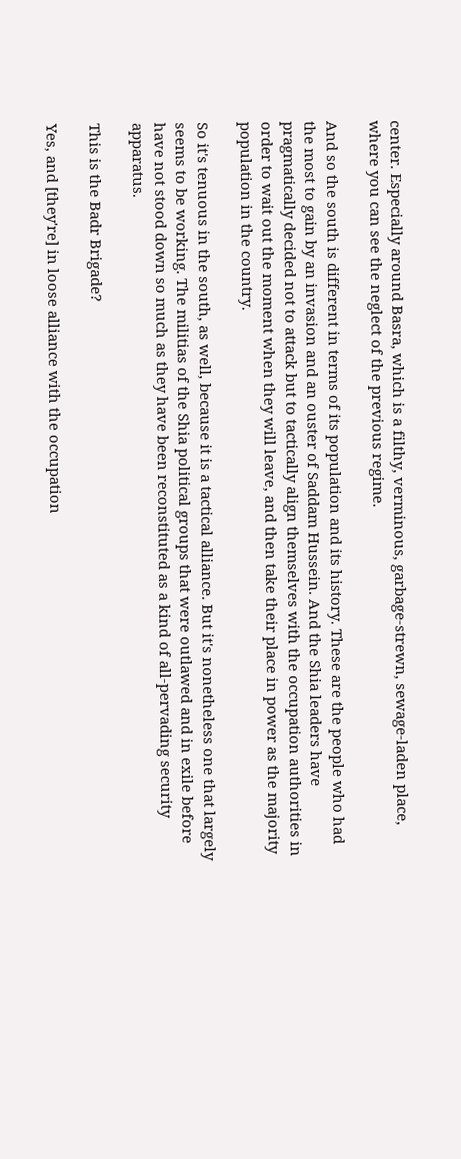center. Especially around Basra, which is a filthy, verminous, garbage-strewn, sewage-laden place, where you can see the neglect of the previous regime.

And so the south is different in terms of its population and its history. These are the people who had the most to gain by an invasion and an ouster of Saddam Hussein. And the Shia leaders have pragmatically decided not to attack but to tactically align themselves with the occupation authorities in order to wait out the moment when they will leave, and then take their place in power as the majority population in the country.

So it's tenuous in the south, as well, because it is a tactical alliance. But it's nonetheless one that largely seems to be working. The militias of the Shia political groups that were outlawed and in exile before have not stood down so much as they have been reconstituted as a kind of all-pervading security apparatus.

This is the Badr Brigade?

Yes, and [they're] in loose alliance with the occupation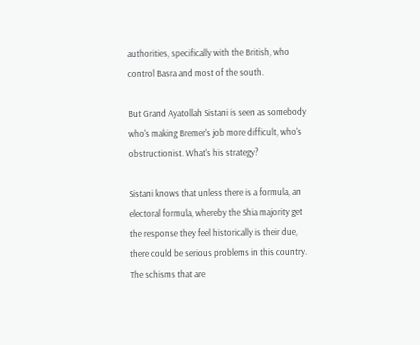authorities, specifically with the British, who control Basra and most of the south.

But Grand Ayatollah Sistani is seen as somebody who's making Bremer's job more difficult, who's obstructionist. What's his strategy?

Sistani knows that unless there is a formula, an electoral formula, whereby the Shia majority get the response they feel historically is their due, there could be serious problems in this country. The schisms that are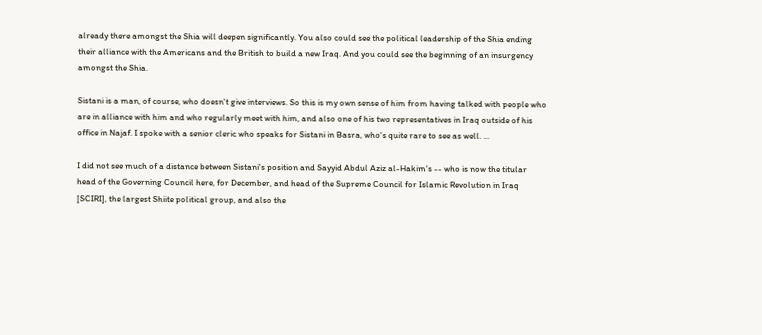already there amongst the Shia will deepen significantly. You also could see the political leadership of the Shia ending their alliance with the Americans and the British to build a new Iraq. And you could see the beginning of an insurgency amongst the Shia.

Sistani is a man, of course, who doesn't give interviews. So this is my own sense of him from having talked with people who are in alliance with him and who regularly meet with him, and also one of his two representatives in Iraq outside of his office in Najaf. I spoke with a senior cleric who speaks for Sistani in Basra, who's quite rare to see as well. ...

I did not see much of a distance between Sistani's position and Sayyid Abdul Aziz al-Hakim's -- who is now the titular head of the Governing Council here, for December, and head of the Supreme Council for Islamic Revolution in Iraq [SCIRI], the largest Shiite political group, and also the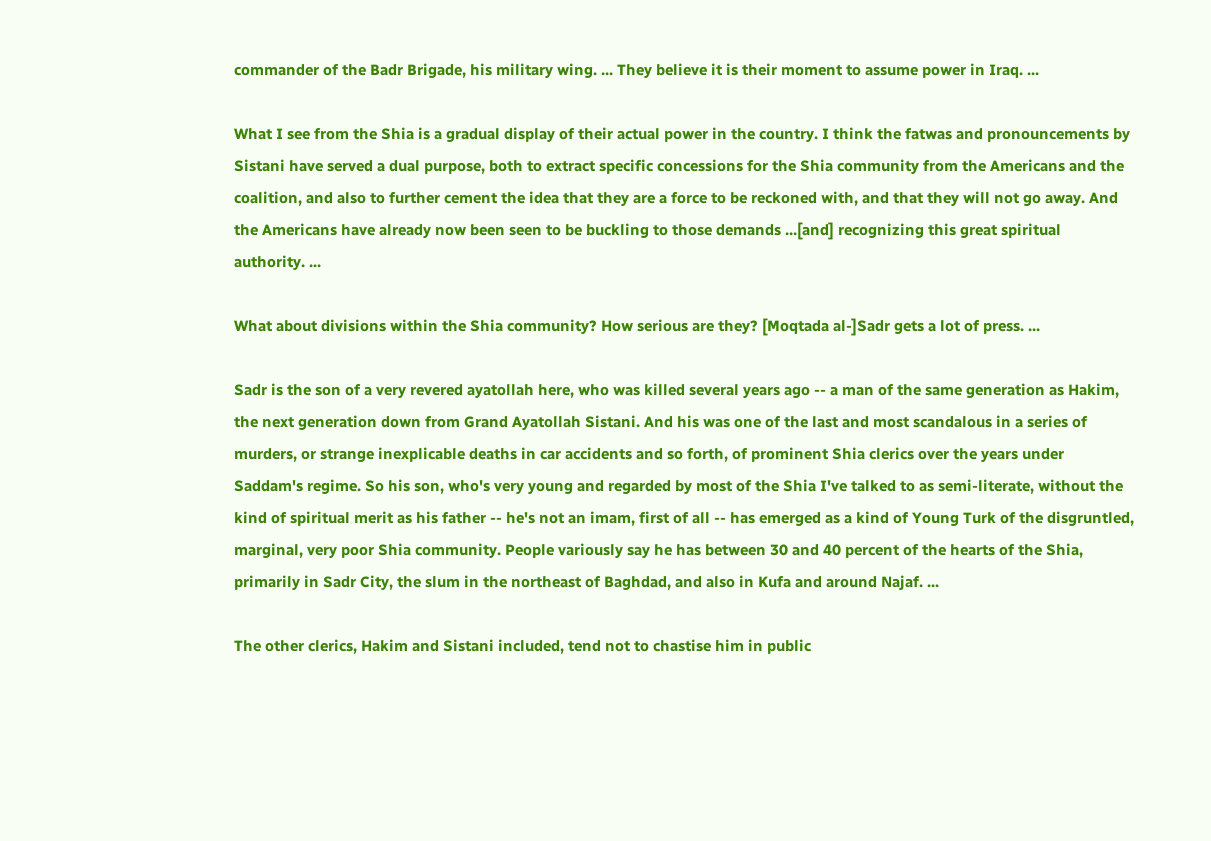commander of the Badr Brigade, his military wing. ... They believe it is their moment to assume power in Iraq. ...

What I see from the Shia is a gradual display of their actual power in the country. I think the fatwas and pronouncements by Sistani have served a dual purpose, both to extract specific concessions for the Shia community from the Americans and the coalition, and also to further cement the idea that they are a force to be reckoned with, and that they will not go away. And the Americans have already now been seen to be buckling to those demands ...[and] recognizing this great spiritual authority. ...

What about divisions within the Shia community? How serious are they? [Moqtada al-]Sadr gets a lot of press. ...

Sadr is the son of a very revered ayatollah here, who was killed several years ago -- a man of the same generation as Hakim, the next generation down from Grand Ayatollah Sistani. And his was one of the last and most scandalous in a series of murders, or strange inexplicable deaths in car accidents and so forth, of prominent Shia clerics over the years under Saddam's regime. So his son, who's very young and regarded by most of the Shia I've talked to as semi-literate, without the kind of spiritual merit as his father -- he's not an imam, first of all -- has emerged as a kind of Young Turk of the disgruntled, marginal, very poor Shia community. People variously say he has between 30 and 40 percent of the hearts of the Shia, primarily in Sadr City, the slum in the northeast of Baghdad, and also in Kufa and around Najaf. ...

The other clerics, Hakim and Sistani included, tend not to chastise him in public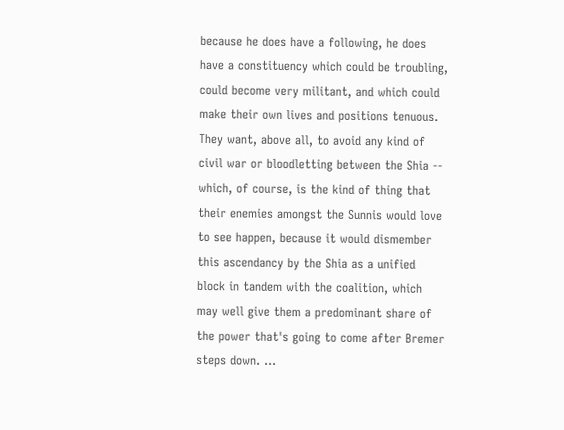because he does have a following, he does have a constituency which could be troubling, could become very militant, and which could make their own lives and positions tenuous. They want, above all, to avoid any kind of civil war or bloodletting between the Shia -- which, of course, is the kind of thing that their enemies amongst the Sunnis would love to see happen, because it would dismember this ascendancy by the Shia as a unified block in tandem with the coalition, which may well give them a predominant share of the power that's going to come after Bremer steps down. ...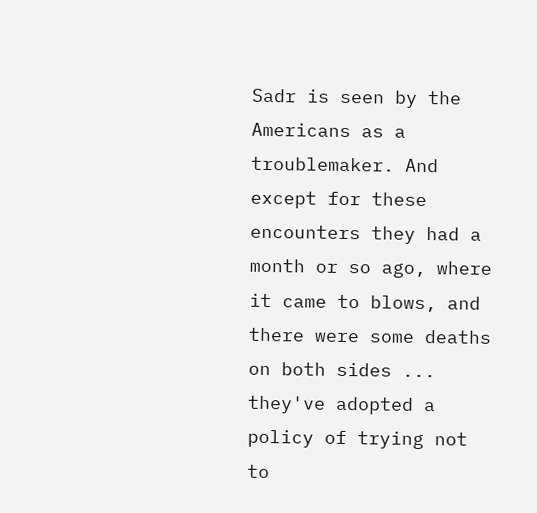Sadr is seen by the Americans as a troublemaker. And except for these encounters they had a month or so ago, where it came to blows, and there were some deaths on both sides ... they've adopted a policy of trying not to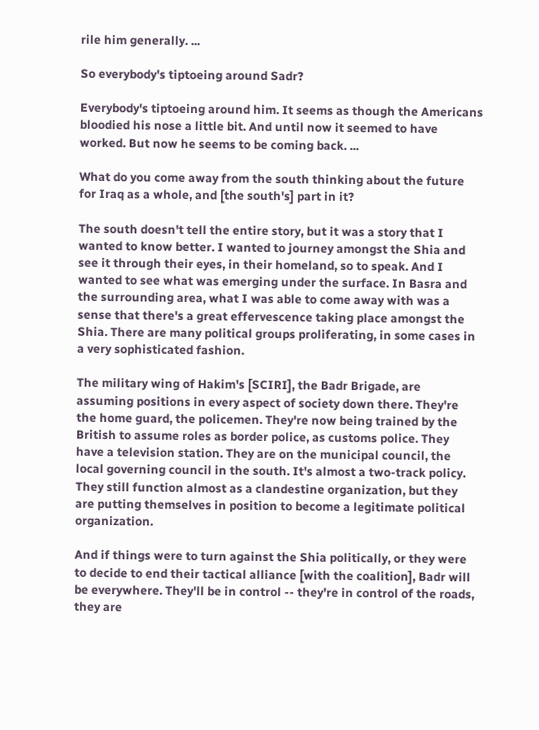rile him generally. ...

So everybody's tiptoeing around Sadr?

Everybody's tiptoeing around him. It seems as though the Americans bloodied his nose a little bit. And until now it seemed to have worked. But now he seems to be coming back. ...

What do you come away from the south thinking about the future for Iraq as a whole, and [the south's] part in it?

The south doesn't tell the entire story, but it was a story that I wanted to know better. I wanted to journey amongst the Shia and see it through their eyes, in their homeland, so to speak. And I wanted to see what was emerging under the surface. In Basra and the surrounding area, what I was able to come away with was a sense that there's a great effervescence taking place amongst the Shia. There are many political groups proliferating, in some cases in a very sophisticated fashion.

The military wing of Hakim's [SCIRI], the Badr Brigade, are assuming positions in every aspect of society down there. They're the home guard, the policemen. They're now being trained by the British to assume roles as border police, as customs police. They have a television station. They are on the municipal council, the local governing council in the south. It's almost a two-track policy. They still function almost as a clandestine organization, but they are putting themselves in position to become a legitimate political organization.

And if things were to turn against the Shia politically, or they were to decide to end their tactical alliance [with the coalition], Badr will be everywhere. They'll be in control -- they're in control of the roads, they are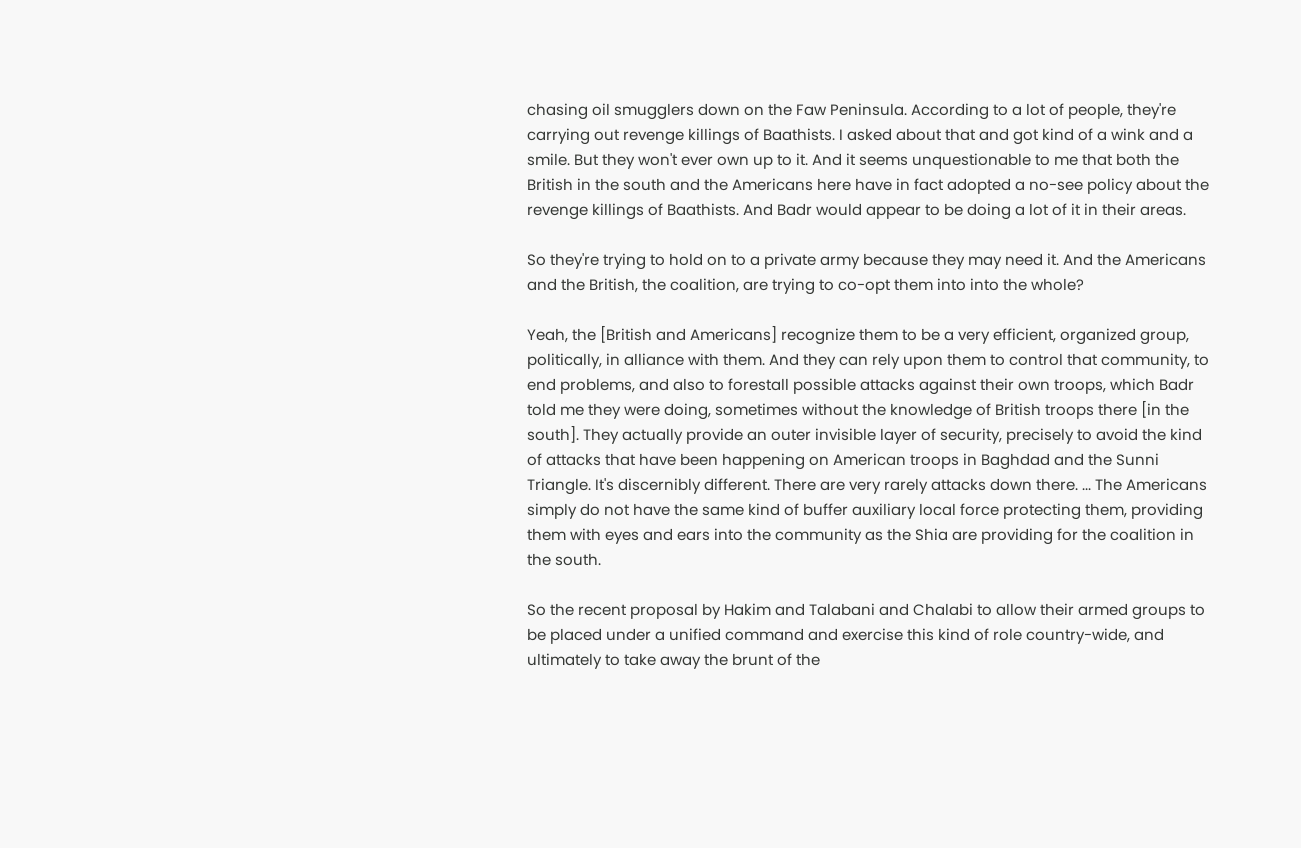chasing oil smugglers down on the Faw Peninsula. According to a lot of people, they're carrying out revenge killings of Baathists. I asked about that and got kind of a wink and a smile. But they won't ever own up to it. And it seems unquestionable to me that both the British in the south and the Americans here have in fact adopted a no-see policy about the revenge killings of Baathists. And Badr would appear to be doing a lot of it in their areas.

So they're trying to hold on to a private army because they may need it. And the Americans and the British, the coalition, are trying to co-opt them into into the whole?

Yeah, the [British and Americans] recognize them to be a very efficient, organized group, politically, in alliance with them. And they can rely upon them to control that community, to end problems, and also to forestall possible attacks against their own troops, which Badr told me they were doing, sometimes without the knowledge of British troops there [in the south]. They actually provide an outer invisible layer of security, precisely to avoid the kind of attacks that have been happening on American troops in Baghdad and the Sunni Triangle. It's discernibly different. There are very rarely attacks down there. ... The Americans simply do not have the same kind of buffer auxiliary local force protecting them, providing them with eyes and ears into the community as the Shia are providing for the coalition in the south.

So the recent proposal by Hakim and Talabani and Chalabi to allow their armed groups to be placed under a unified command and exercise this kind of role country-wide, and ultimately to take away the brunt of the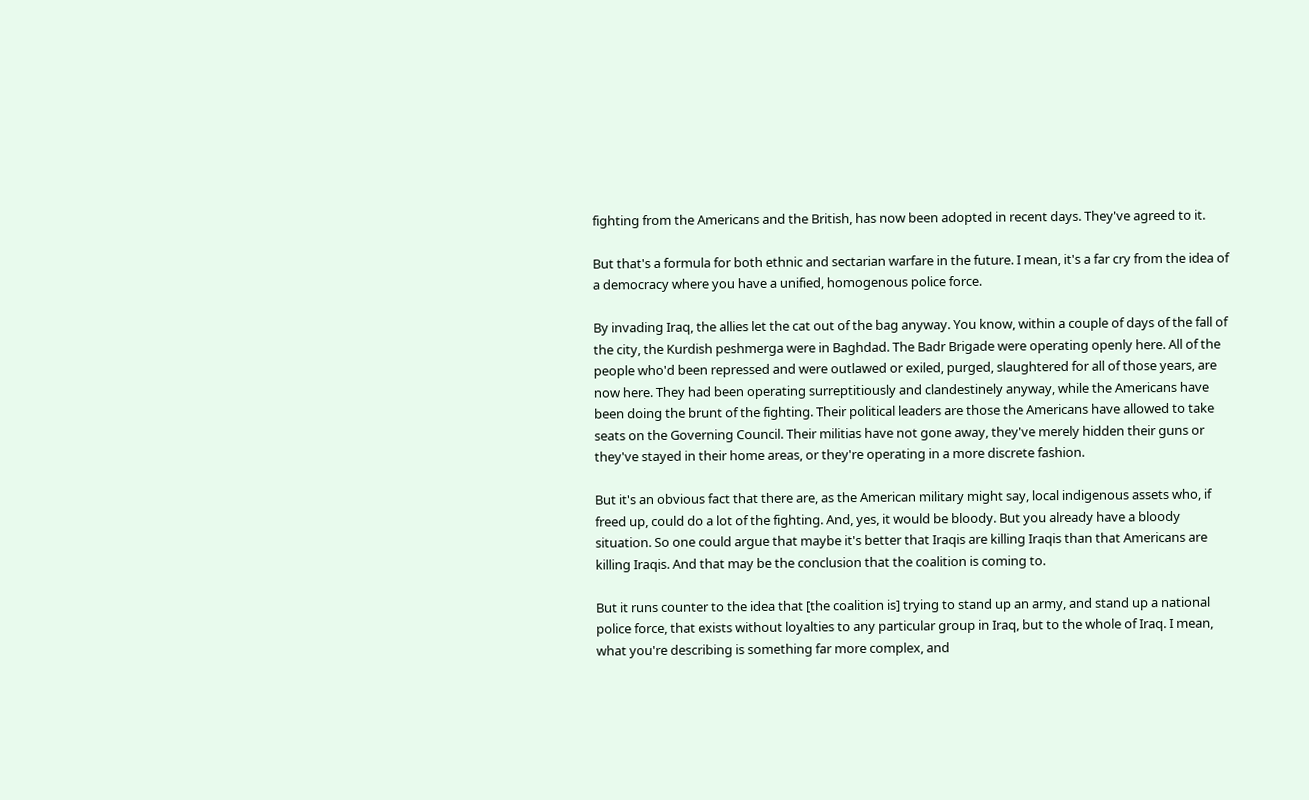fighting from the Americans and the British, has now been adopted in recent days. They've agreed to it.

But that's a formula for both ethnic and sectarian warfare in the future. I mean, it's a far cry from the idea of a democracy where you have a unified, homogenous police force.

By invading Iraq, the allies let the cat out of the bag anyway. You know, within a couple of days of the fall of the city, the Kurdish peshmerga were in Baghdad. The Badr Brigade were operating openly here. All of the people who'd been repressed and were outlawed or exiled, purged, slaughtered for all of those years, are now here. They had been operating surreptitiously and clandestinely anyway, while the Americans have been doing the brunt of the fighting. Their political leaders are those the Americans have allowed to take seats on the Governing Council. Their militias have not gone away, they've merely hidden their guns or they've stayed in their home areas, or they're operating in a more discrete fashion.

But it's an obvious fact that there are, as the American military might say, local indigenous assets who, if freed up, could do a lot of the fighting. And, yes, it would be bloody. But you already have a bloody situation. So one could argue that maybe it's better that Iraqis are killing Iraqis than that Americans are killing Iraqis. And that may be the conclusion that the coalition is coming to.

But it runs counter to the idea that [the coalition is] trying to stand up an army, and stand up a national police force, that exists without loyalties to any particular group in Iraq, but to the whole of Iraq. I mean, what you're describing is something far more complex, and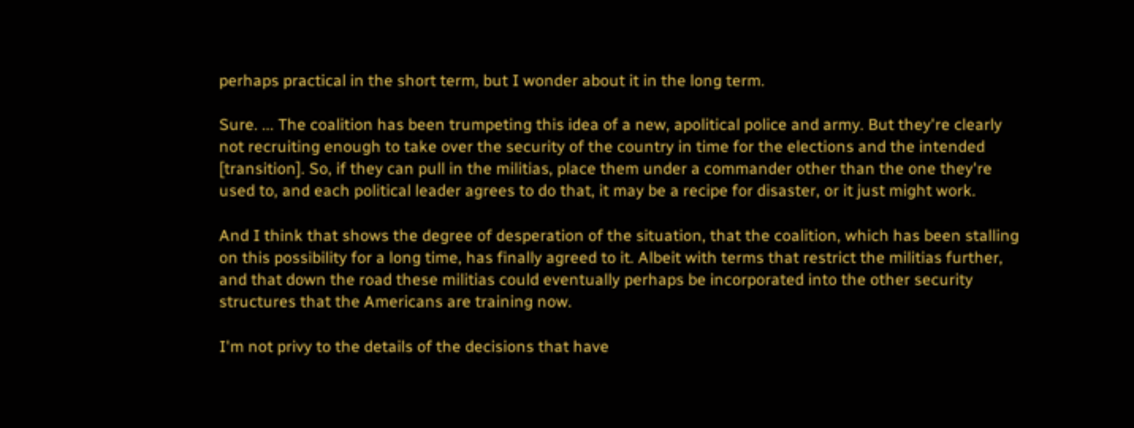perhaps practical in the short term, but I wonder about it in the long term.

Sure. ... The coalition has been trumpeting this idea of a new, apolitical police and army. But they're clearly not recruiting enough to take over the security of the country in time for the elections and the intended [transition]. So, if they can pull in the militias, place them under a commander other than the one they're used to, and each political leader agrees to do that, it may be a recipe for disaster, or it just might work.

And I think that shows the degree of desperation of the situation, that the coalition, which has been stalling on this possibility for a long time, has finally agreed to it. Albeit with terms that restrict the militias further, and that down the road these militias could eventually perhaps be incorporated into the other security structures that the Americans are training now.

I'm not privy to the details of the decisions that have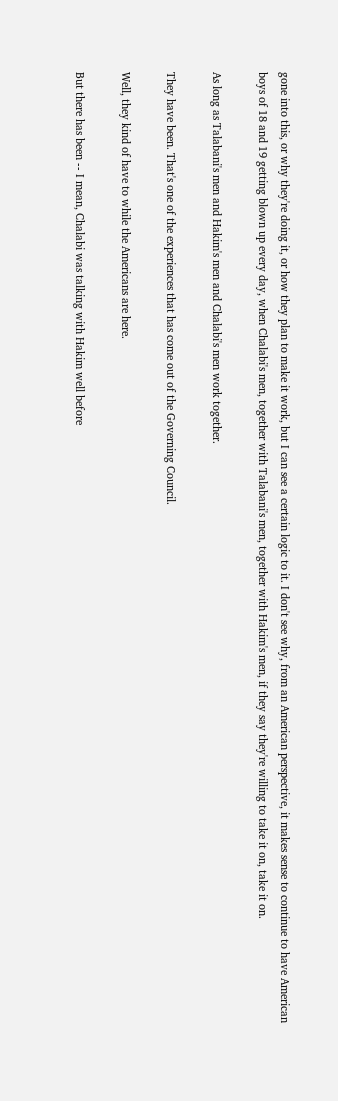gone into this, or why they're doing it, or how they plan to make it work, but I can see a certain logic to it. I don't see why, from an American perspective, it makes sense to continue to have American boys of 18 and 19 getting blown up every day, when Chalabi's men, together with Talabani's men, together with Hakim's men, if they say they're willing to take it on, take it on.

As long as Talabani's men and Hakim's men and Chalabi's men work together.

They have been. That's one of the experiences that has come out of the Governing Council.

Well, they kind of have to while the Americans are here.

But there has been -- I mean, Chalabi was talking with Hakim well before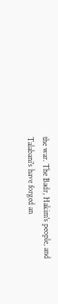the war. The Badr, Hakim's people, and Talabani's have forged an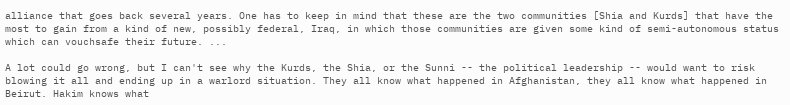alliance that goes back several years. One has to keep in mind that these are the two communities [Shia and Kurds] that have the most to gain from a kind of new, possibly federal, Iraq, in which those communities are given some kind of semi-autonomous status which can vouchsafe their future. ...

A lot could go wrong, but I can't see why the Kurds, the Shia, or the Sunni -- the political leadership -- would want to risk blowing it all and ending up in a warlord situation. They all know what happened in Afghanistan, they all know what happened in Beirut. Hakim knows what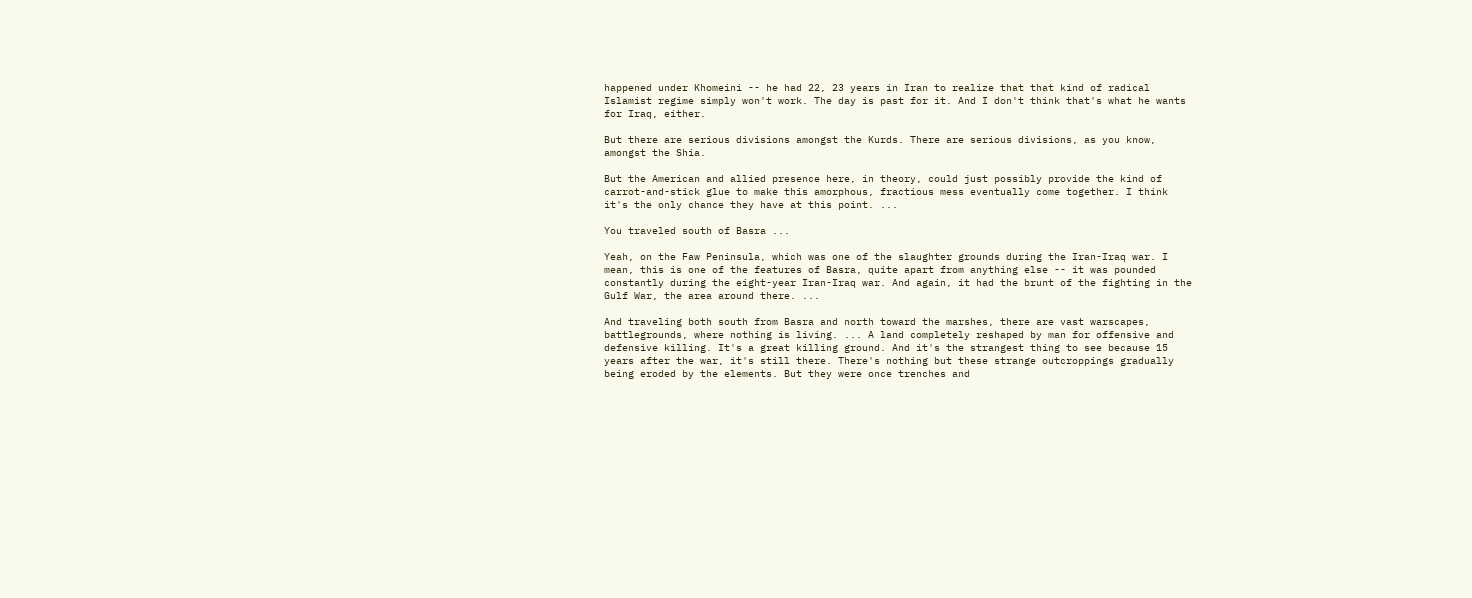happened under Khomeini -- he had 22, 23 years in Iran to realize that that kind of radical Islamist regime simply won't work. The day is past for it. And I don't think that's what he wants for Iraq, either.

But there are serious divisions amongst the Kurds. There are serious divisions, as you know, amongst the Shia.

But the American and allied presence here, in theory, could just possibly provide the kind of carrot-and-stick glue to make this amorphous, fractious mess eventually come together. I think it's the only chance they have at this point. ...

You traveled south of Basra ...

Yeah, on the Faw Peninsula, which was one of the slaughter grounds during the Iran-Iraq war. I mean, this is one of the features of Basra, quite apart from anything else -- it was pounded constantly during the eight-year Iran-Iraq war. And again, it had the brunt of the fighting in the Gulf War, the area around there. ...

And traveling both south from Basra and north toward the marshes, there are vast warscapes, battlegrounds, where nothing is living. ... A land completely reshaped by man for offensive and defensive killing. It's a great killing ground. And it's the strangest thing to see because 15 years after the war, it's still there. There's nothing but these strange outcroppings gradually being eroded by the elements. But they were once trenches and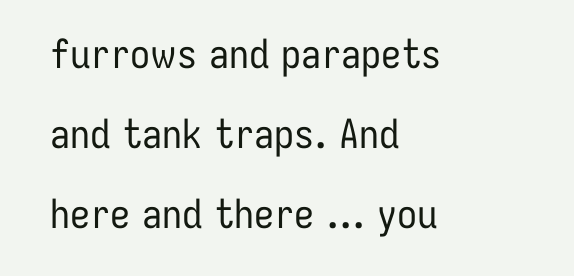furrows and parapets and tank traps. And here and there ... you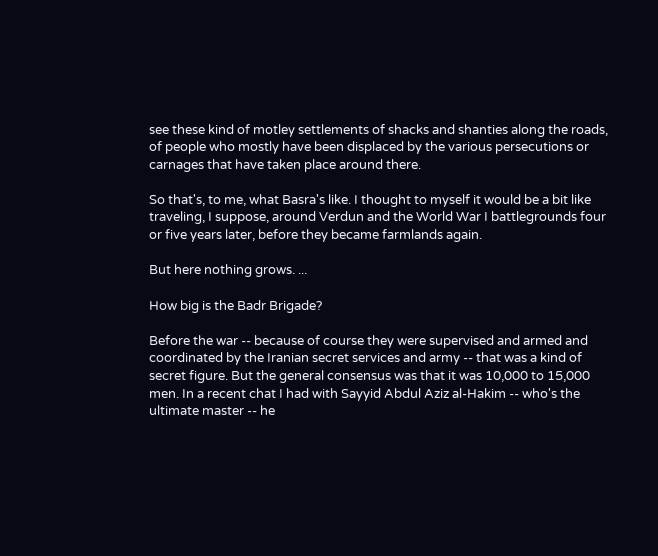see these kind of motley settlements of shacks and shanties along the roads, of people who mostly have been displaced by the various persecutions or carnages that have taken place around there.

So that's, to me, what Basra's like. I thought to myself it would be a bit like traveling, I suppose, around Verdun and the World War I battlegrounds four or five years later, before they became farmlands again.

But here nothing grows. ...

How big is the Badr Brigade?

Before the war -- because of course they were supervised and armed and coordinated by the Iranian secret services and army -- that was a kind of secret figure. But the general consensus was that it was 10,000 to 15,000 men. In a recent chat I had with Sayyid Abdul Aziz al-Hakim -- who's the ultimate master -- he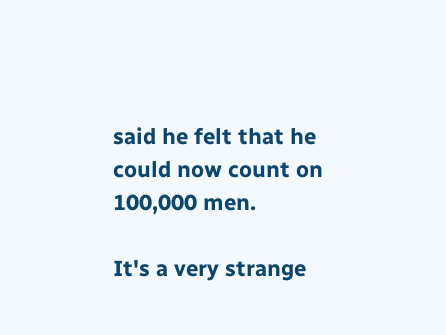said he felt that he could now count on 100,000 men.

It's a very strange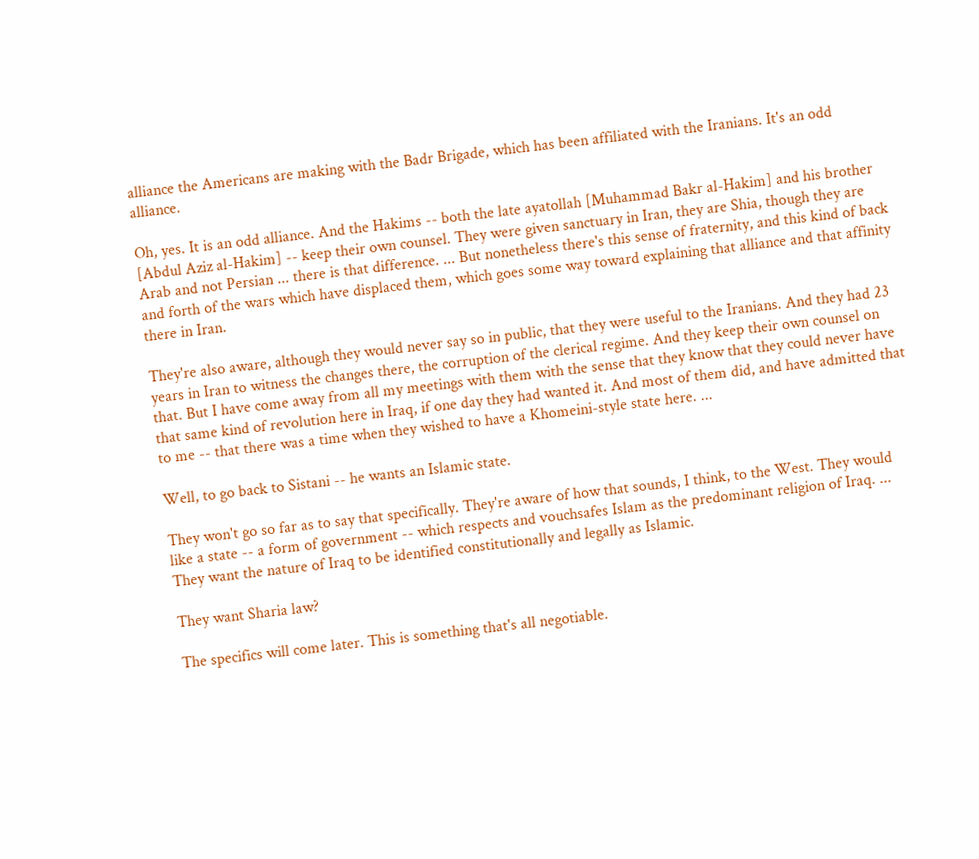alliance the Americans are making with the Badr Brigade, which has been affiliated with the Iranians. It's an odd alliance.

Oh, yes. It is an odd alliance. And the Hakims -- both the late ayatollah [Muhammad Bakr al-Hakim] and his brother [Abdul Aziz al-Hakim] -- keep their own counsel. They were given sanctuary in Iran, they are Shia, though they are Arab and not Persian ... there is that difference. ... But nonetheless there's this sense of fraternity, and this kind of back and forth of the wars which have displaced them, which goes some way toward explaining that alliance and that affinity there in Iran.

They're also aware, although they would never say so in public, that they were useful to the Iranians. And they had 23 years in Iran to witness the changes there, the corruption of the clerical regime. And they keep their own counsel on that. But I have come away from all my meetings with them with the sense that they know that they could never have that same kind of revolution here in Iraq, if one day they had wanted it. And most of them did, and have admitted that to me -- that there was a time when they wished to have a Khomeini-style state here. ...

Well, to go back to Sistani -- he wants an Islamic state.

They won't go so far as to say that specifically. They're aware of how that sounds, I think, to the West. They would like a state -- a form of government -- which respects and vouchsafes Islam as the predominant religion of Iraq. ... They want the nature of Iraq to be identified constitutionally and legally as Islamic.

They want Sharia law?

The specifics will come later. This is something that's all negotiable.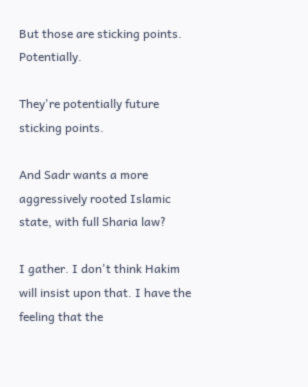But those are sticking points. Potentially.

They're potentially future sticking points.

And Sadr wants a more aggressively rooted Islamic state, with full Sharia law?

I gather. I don't think Hakim will insist upon that. I have the feeling that the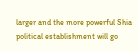larger and the more powerful Shia political establishment will go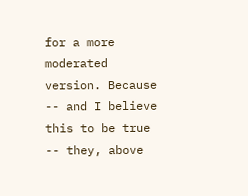for a more moderated version. Because -- and I believe this to be true -- they, above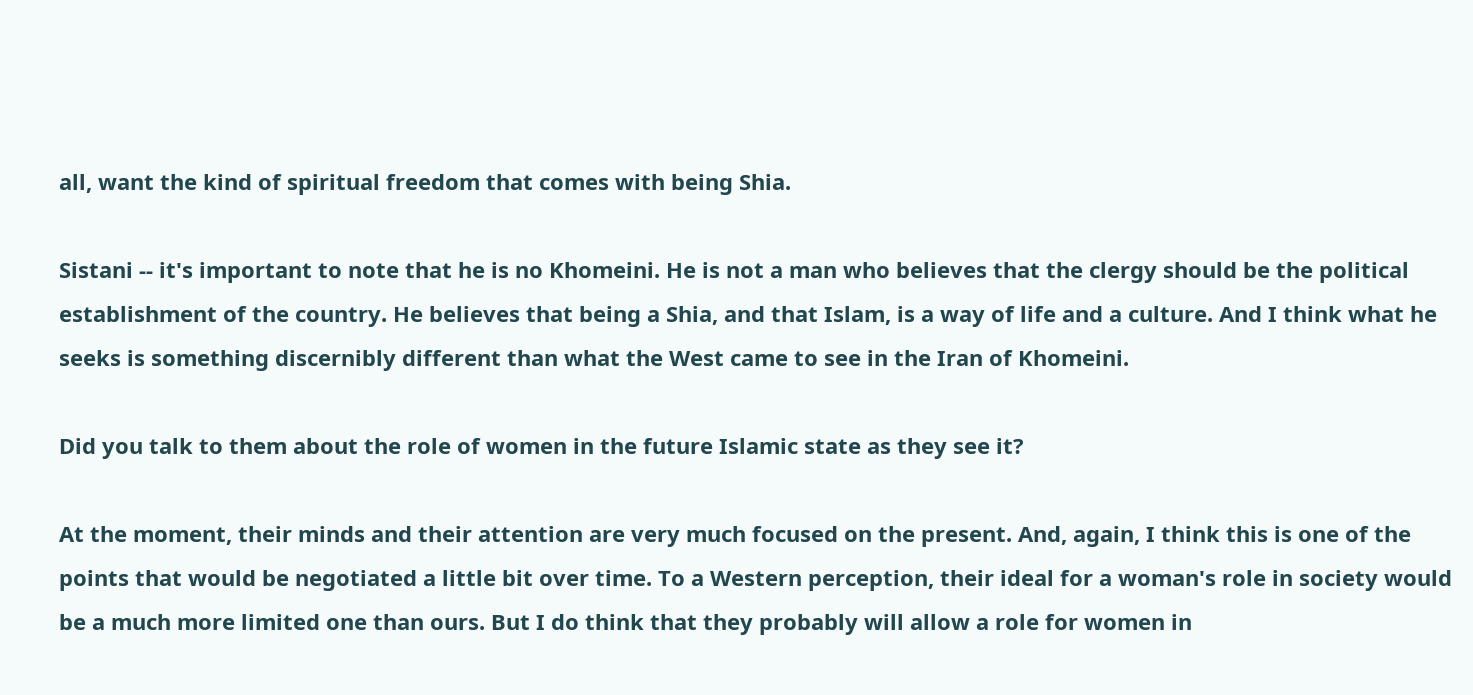all, want the kind of spiritual freedom that comes with being Shia.

Sistani -- it's important to note that he is no Khomeini. He is not a man who believes that the clergy should be the political establishment of the country. He believes that being a Shia, and that Islam, is a way of life and a culture. And I think what he seeks is something discernibly different than what the West came to see in the Iran of Khomeini.

Did you talk to them about the role of women in the future Islamic state as they see it?

At the moment, their minds and their attention are very much focused on the present. And, again, I think this is one of the points that would be negotiated a little bit over time. To a Western perception, their ideal for a woman's role in society would be a much more limited one than ours. But I do think that they probably will allow a role for women in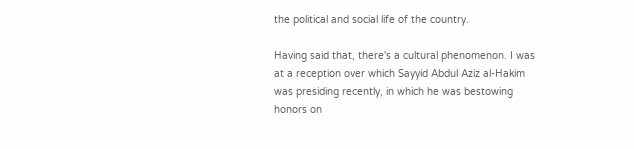the political and social life of the country.

Having said that, there's a cultural phenomenon. I was at a reception over which Sayyid Abdul Aziz al-Hakim was presiding recently, in which he was bestowing honors on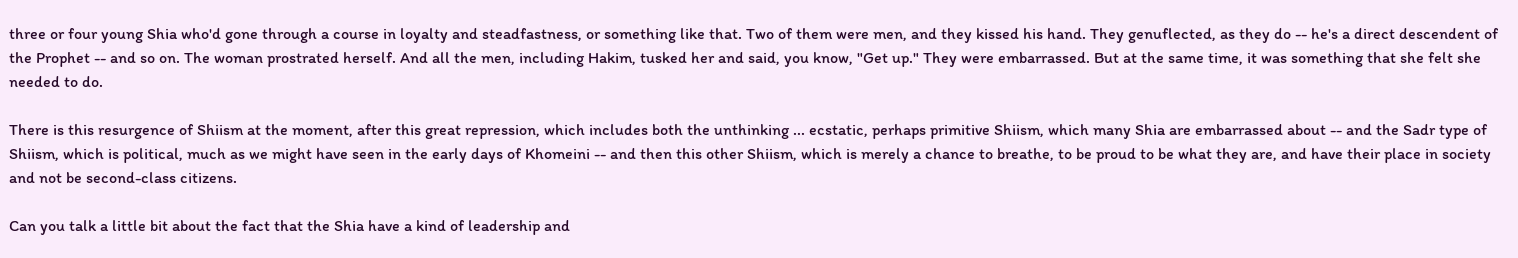three or four young Shia who'd gone through a course in loyalty and steadfastness, or something like that. Two of them were men, and they kissed his hand. They genuflected, as they do -- he's a direct descendent of the Prophet -- and so on. The woman prostrated herself. And all the men, including Hakim, tusked her and said, you know, "Get up." They were embarrassed. But at the same time, it was something that she felt she needed to do.

There is this resurgence of Shiism at the moment, after this great repression, which includes both the unthinking ... ecstatic, perhaps primitive Shiism, which many Shia are embarrassed about -- and the Sadr type of Shiism, which is political, much as we might have seen in the early days of Khomeini -- and then this other Shiism, which is merely a chance to breathe, to be proud to be what they are, and have their place in society and not be second-class citizens.

Can you talk a little bit about the fact that the Shia have a kind of leadership and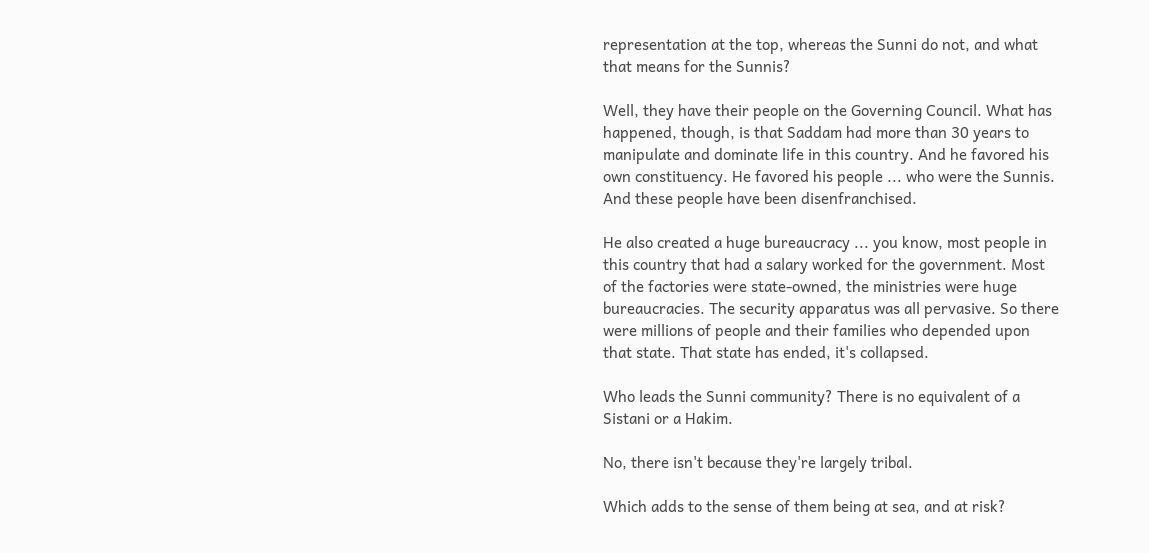representation at the top, whereas the Sunni do not, and what that means for the Sunnis?

Well, they have their people on the Governing Council. What has happened, though, is that Saddam had more than 30 years to manipulate and dominate life in this country. And he favored his own constituency. He favored his people ... who were the Sunnis. And these people have been disenfranchised.

He also created a huge bureaucracy ... you know, most people in this country that had a salary worked for the government. Most of the factories were state-owned, the ministries were huge bureaucracies. The security apparatus was all pervasive. So there were millions of people and their families who depended upon that state. That state has ended, it's collapsed.

Who leads the Sunni community? There is no equivalent of a Sistani or a Hakim.

No, there isn't because they're largely tribal.

Which adds to the sense of them being at sea, and at risk?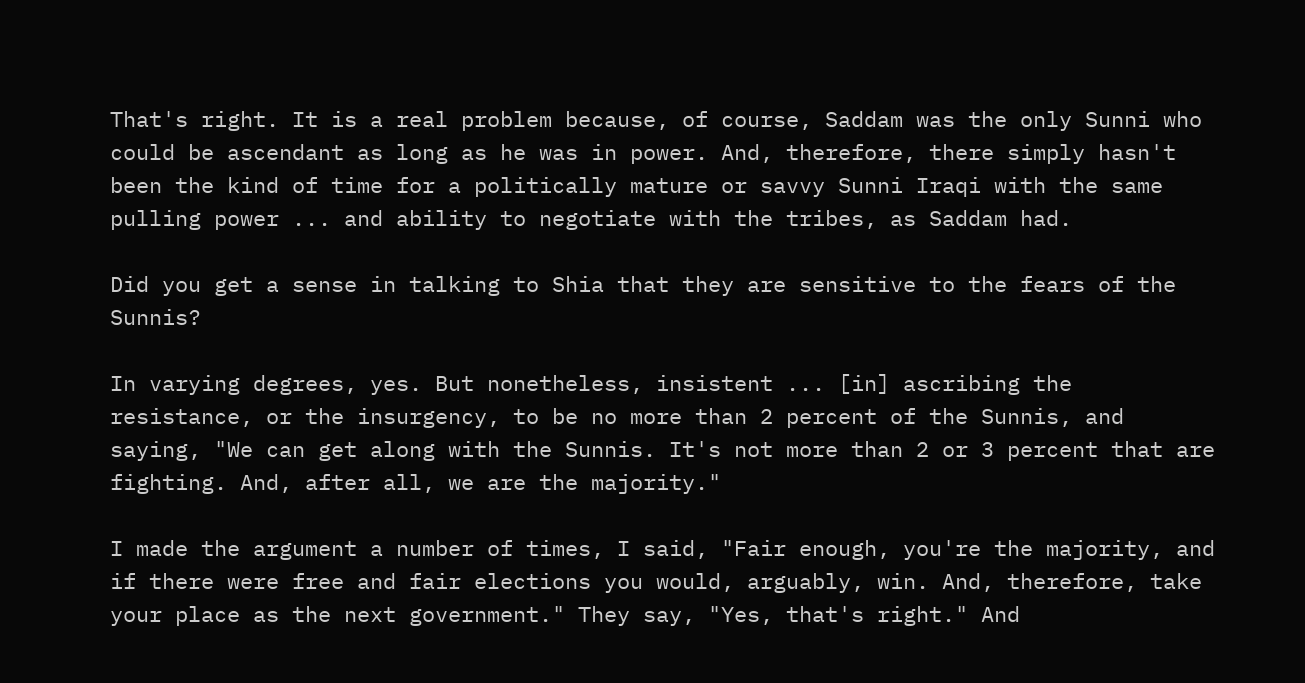That's right. It is a real problem because, of course, Saddam was the only Sunni who could be ascendant as long as he was in power. And, therefore, there simply hasn't been the kind of time for a politically mature or savvy Sunni Iraqi with the same pulling power ... and ability to negotiate with the tribes, as Saddam had.

Did you get a sense in talking to Shia that they are sensitive to the fears of the Sunnis?

In varying degrees, yes. But nonetheless, insistent ... [in] ascribing the resistance, or the insurgency, to be no more than 2 percent of the Sunnis, and saying, "We can get along with the Sunnis. It's not more than 2 or 3 percent that are fighting. And, after all, we are the majority."

I made the argument a number of times, I said, "Fair enough, you're the majority, and if there were free and fair elections you would, arguably, win. And, therefore, take your place as the next government." They say, "Yes, that's right." And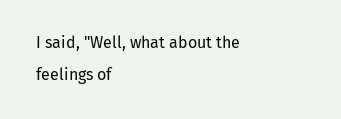I said, "Well, what about the feelings of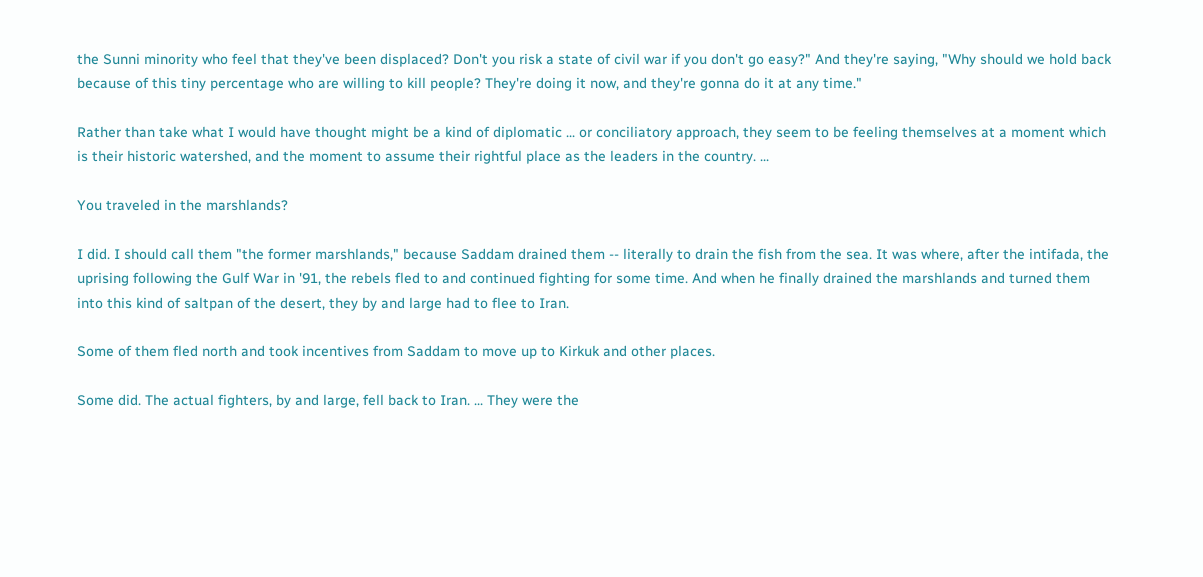the Sunni minority who feel that they've been displaced? Don't you risk a state of civil war if you don't go easy?" And they're saying, "Why should we hold back because of this tiny percentage who are willing to kill people? They're doing it now, and they're gonna do it at any time."

Rather than take what I would have thought might be a kind of diplomatic ... or conciliatory approach, they seem to be feeling themselves at a moment which is their historic watershed, and the moment to assume their rightful place as the leaders in the country. ...

You traveled in the marshlands?

I did. I should call them "the former marshlands," because Saddam drained them -- literally to drain the fish from the sea. It was where, after the intifada, the uprising following the Gulf War in '91, the rebels fled to and continued fighting for some time. And when he finally drained the marshlands and turned them into this kind of saltpan of the desert, they by and large had to flee to Iran.

Some of them fled north and took incentives from Saddam to move up to Kirkuk and other places.

Some did. The actual fighters, by and large, fell back to Iran. ... They were the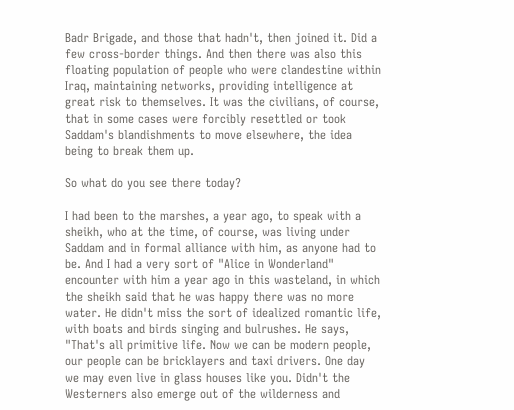Badr Brigade, and those that hadn't, then joined it. Did a few cross-border things. And then there was also this floating population of people who were clandestine within Iraq, maintaining networks, providing intelligence at great risk to themselves. It was the civilians, of course, that in some cases were forcibly resettled or took Saddam's blandishments to move elsewhere, the idea being to break them up.

So what do you see there today?

I had been to the marshes, a year ago, to speak with a sheikh, who at the time, of course, was living under Saddam and in formal alliance with him, as anyone had to be. And I had a very sort of "Alice in Wonderland" encounter with him a year ago in this wasteland, in which the sheikh said that he was happy there was no more water. He didn't miss the sort of idealized romantic life, with boats and birds singing and bulrushes. He says, "That's all primitive life. Now we can be modern people, our people can be bricklayers and taxi drivers. One day we may even live in glass houses like you. Didn't the Westerners also emerge out of the wilderness and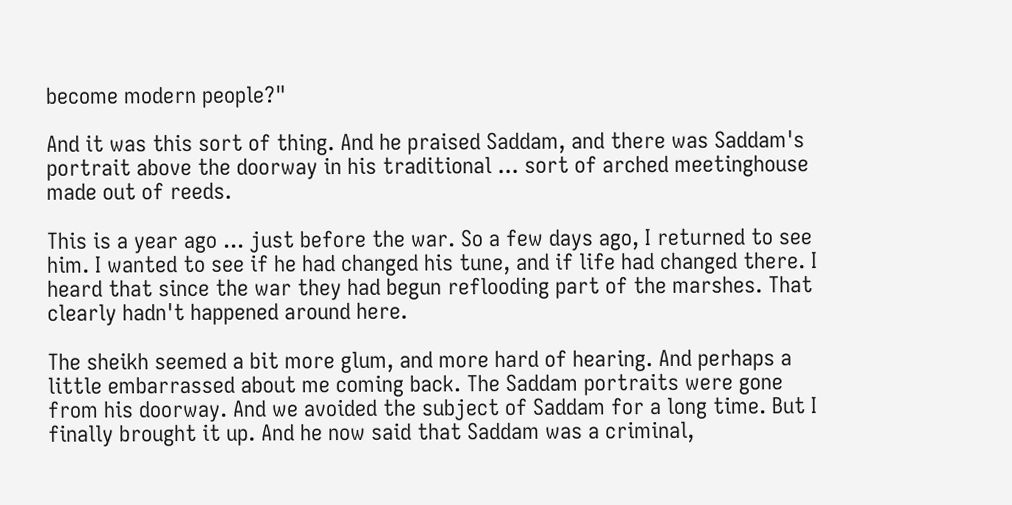become modern people?"

And it was this sort of thing. And he praised Saddam, and there was Saddam's portrait above the doorway in his traditional ... sort of arched meetinghouse made out of reeds.

This is a year ago ... just before the war. So a few days ago, I returned to see him. I wanted to see if he had changed his tune, and if life had changed there. I heard that since the war they had begun reflooding part of the marshes. That clearly hadn't happened around here.

The sheikh seemed a bit more glum, and more hard of hearing. And perhaps a little embarrassed about me coming back. The Saddam portraits were gone from his doorway. And we avoided the subject of Saddam for a long time. But I finally brought it up. And he now said that Saddam was a criminal,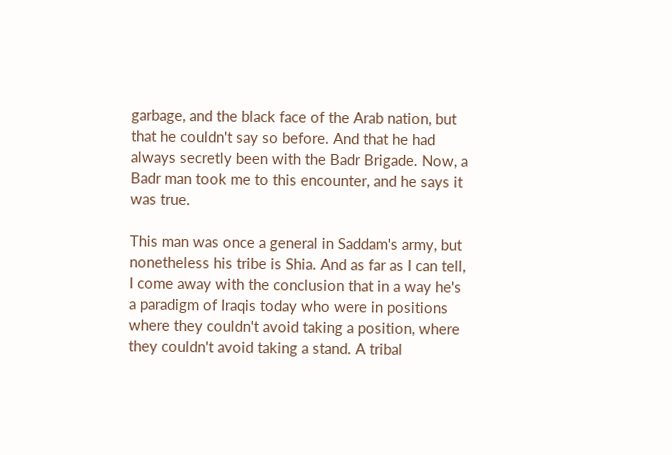garbage, and the black face of the Arab nation, but that he couldn't say so before. And that he had always secretly been with the Badr Brigade. Now, a Badr man took me to this encounter, and he says it was true.

This man was once a general in Saddam's army, but nonetheless his tribe is Shia. And as far as I can tell, I come away with the conclusion that in a way he's a paradigm of Iraqis today who were in positions where they couldn't avoid taking a position, where they couldn't avoid taking a stand. A tribal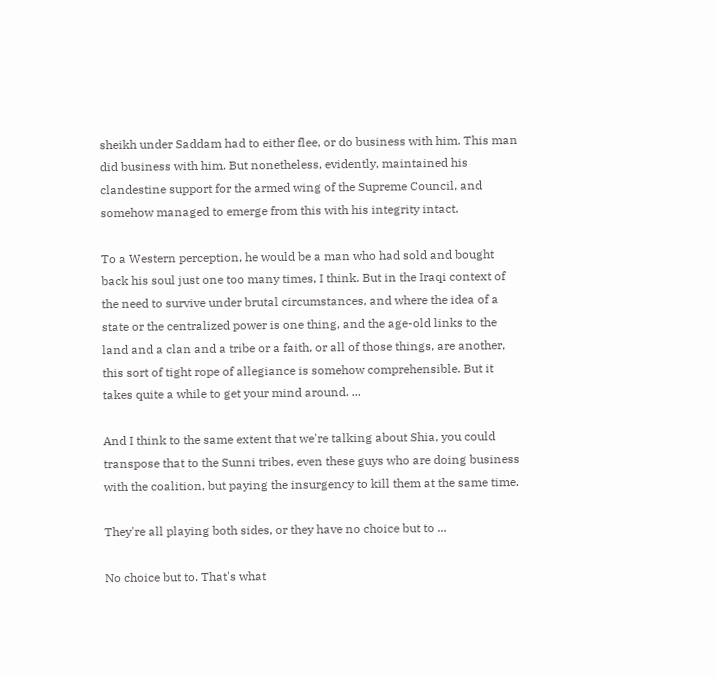sheikh under Saddam had to either flee, or do business with him. This man did business with him. But nonetheless, evidently, maintained his clandestine support for the armed wing of the Supreme Council, and somehow managed to emerge from this with his integrity intact.

To a Western perception, he would be a man who had sold and bought back his soul just one too many times, I think. But in the Iraqi context of the need to survive under brutal circumstances, and where the idea of a state or the centralized power is one thing, and the age-old links to the land and a clan and a tribe or a faith, or all of those things, are another, this sort of tight rope of allegiance is somehow comprehensible. But it takes quite a while to get your mind around. ...

And I think to the same extent that we're talking about Shia, you could transpose that to the Sunni tribes, even these guys who are doing business with the coalition, but paying the insurgency to kill them at the same time.

They're all playing both sides, or they have no choice but to ...

No choice but to. That's what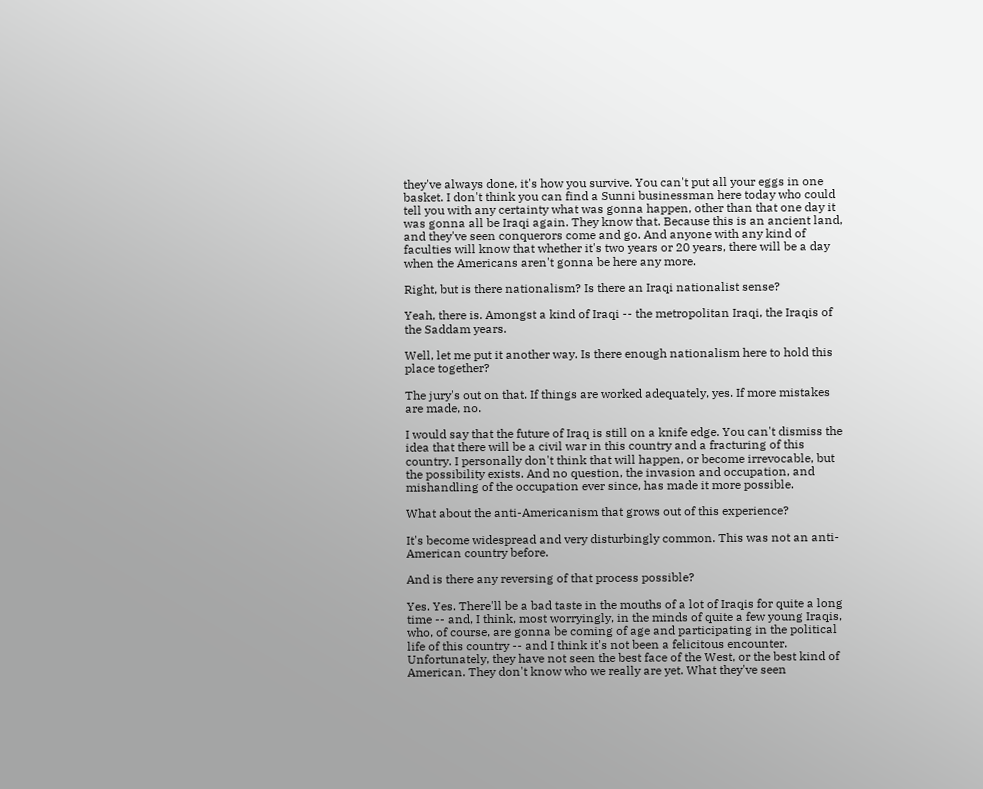they've always done, it's how you survive. You can't put all your eggs in one basket. I don't think you can find a Sunni businessman here today who could tell you with any certainty what was gonna happen, other than that one day it was gonna all be Iraqi again. They know that. Because this is an ancient land, and they've seen conquerors come and go. And anyone with any kind of faculties will know that whether it's two years or 20 years, there will be a day when the Americans aren't gonna be here any more.

Right, but is there nationalism? Is there an Iraqi nationalist sense?

Yeah, there is. Amongst a kind of Iraqi -- the metropolitan Iraqi, the Iraqis of the Saddam years.

Well, let me put it another way. Is there enough nationalism here to hold this place together?

The jury's out on that. If things are worked adequately, yes. If more mistakes are made, no.

I would say that the future of Iraq is still on a knife edge. You can't dismiss the idea that there will be a civil war in this country and a fracturing of this country. I personally don't think that will happen, or become irrevocable, but the possibility exists. And no question, the invasion and occupation, and mishandling of the occupation ever since, has made it more possible.

What about the anti-Americanism that grows out of this experience?

It's become widespread and very disturbingly common. This was not an anti-American country before.

And is there any reversing of that process possible?

Yes. Yes. There'll be a bad taste in the mouths of a lot of Iraqis for quite a long time -- and, I think, most worryingly, in the minds of quite a few young Iraqis, who, of course, are gonna be coming of age and participating in the political life of this country -- and I think it's not been a felicitous encounter. Unfortunately, they have not seen the best face of the West, or the best kind of American. They don't know who we really are yet. What they've seen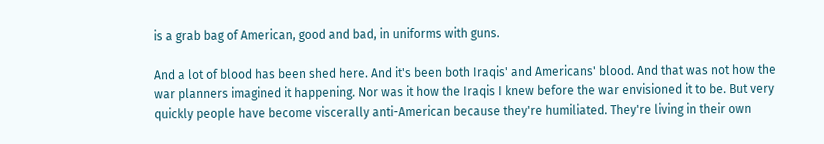is a grab bag of American, good and bad, in uniforms with guns.

And a lot of blood has been shed here. And it's been both Iraqis' and Americans' blood. And that was not how the war planners imagined it happening. Nor was it how the Iraqis I knew before the war envisioned it to be. But very quickly people have become viscerally anti-American because they're humiliated. They're living in their own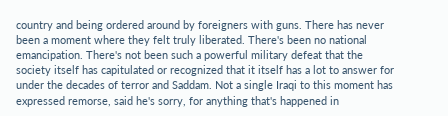country and being ordered around by foreigners with guns. There has never been a moment where they felt truly liberated. There's been no national emancipation. There's not been such a powerful military defeat that the society itself has capitulated or recognized that it itself has a lot to answer for under the decades of terror and Saddam. Not a single Iraqi to this moment has expressed remorse, said he's sorry, for anything that's happened in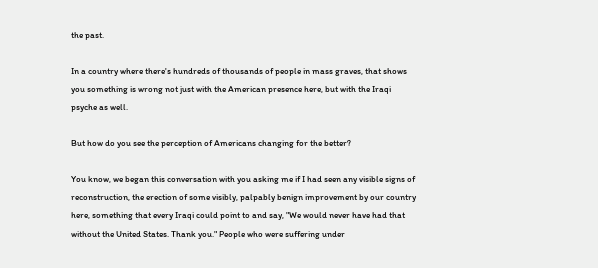the past.

In a country where there's hundreds of thousands of people in mass graves, that shows you something is wrong not just with the American presence here, but with the Iraqi psyche as well.

But how do you see the perception of Americans changing for the better?

You know, we began this conversation with you asking me if I had seen any visible signs of reconstruction, the erection of some visibly, palpably benign improvement by our country here, something that every Iraqi could point to and say, "We would never have had that without the United States. Thank you." People who were suffering under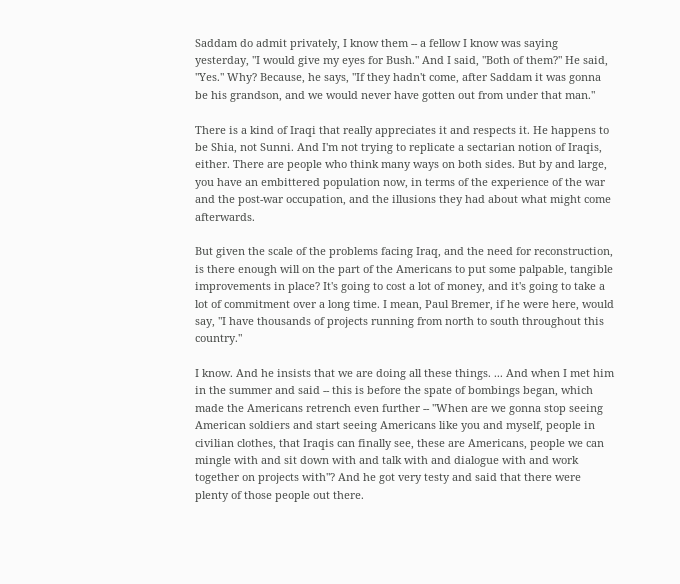Saddam do admit privately, I know them -- a fellow I know was saying yesterday, "I would give my eyes for Bush." And I said, "Both of them?" He said, "Yes." Why? Because, he says, "If they hadn't come, after Saddam it was gonna be his grandson, and we would never have gotten out from under that man."

There is a kind of Iraqi that really appreciates it and respects it. He happens to be Shia, not Sunni. And I'm not trying to replicate a sectarian notion of Iraqis, either. There are people who think many ways on both sides. But by and large, you have an embittered population now, in terms of the experience of the war and the post-war occupation, and the illusions they had about what might come afterwards.

But given the scale of the problems facing Iraq, and the need for reconstruction, is there enough will on the part of the Americans to put some palpable, tangible improvements in place? It's going to cost a lot of money, and it's going to take a lot of commitment over a long time. I mean, Paul Bremer, if he were here, would say, "I have thousands of projects running from north to south throughout this country."

I know. And he insists that we are doing all these things. ... And when I met him in the summer and said -- this is before the spate of bombings began, which made the Americans retrench even further -- "When are we gonna stop seeing American soldiers and start seeing Americans like you and myself, people in civilian clothes, that Iraqis can finally see, these are Americans, people we can mingle with and sit down with and talk with and dialogue with and work together on projects with"? And he got very testy and said that there were plenty of those people out there.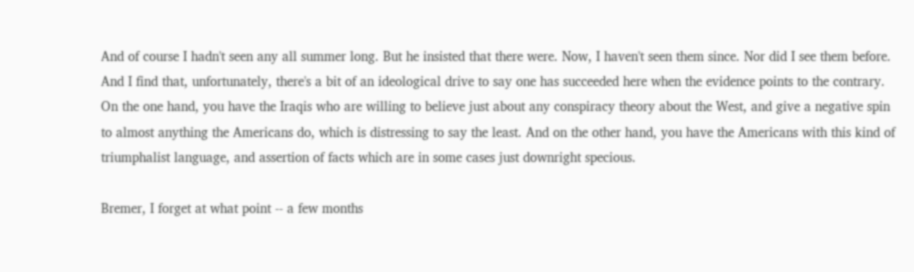And of course I hadn't seen any all summer long. But he insisted that there were. Now, I haven't seen them since. Nor did I see them before. And I find that, unfortunately, there's a bit of an ideological drive to say one has succeeded here when the evidence points to the contrary. On the one hand, you have the Iraqis who are willing to believe just about any conspiracy theory about the West, and give a negative spin to almost anything the Americans do, which is distressing to say the least. And on the other hand, you have the Americans with this kind of triumphalist language, and assertion of facts which are in some cases just downright specious.

Bremer, I forget at what point -- a few months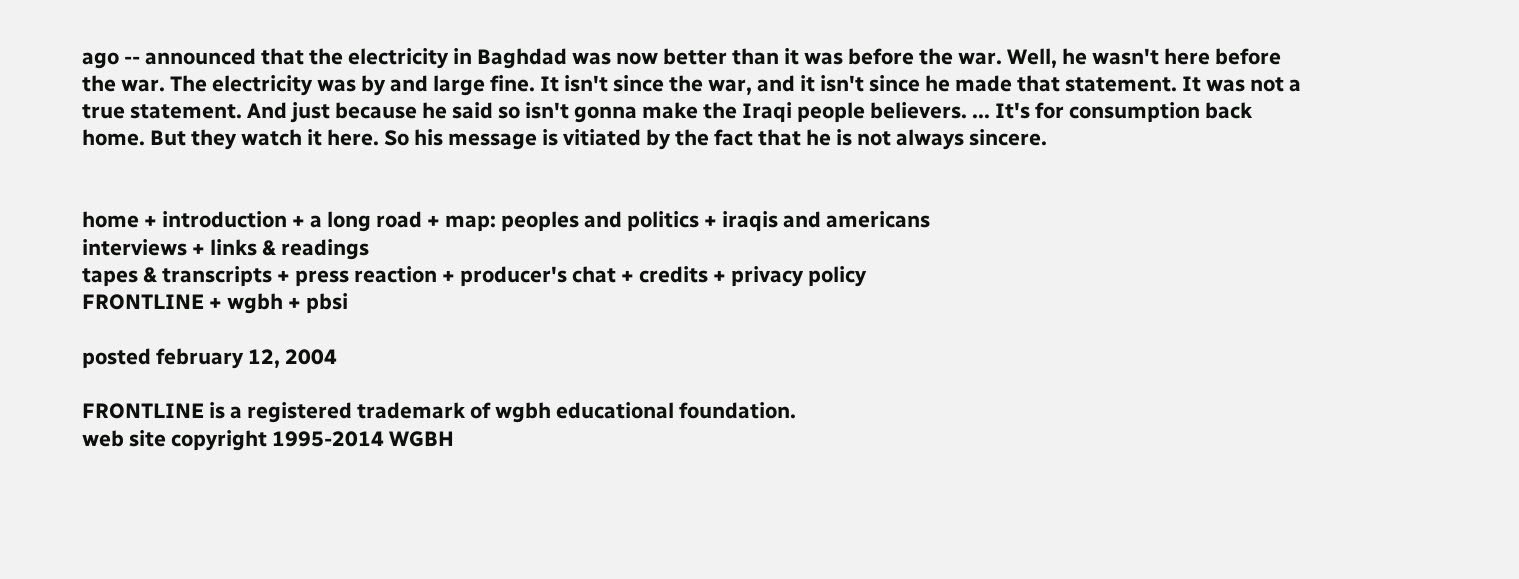ago -- announced that the electricity in Baghdad was now better than it was before the war. Well, he wasn't here before the war. The electricity was by and large fine. It isn't since the war, and it isn't since he made that statement. It was not a true statement. And just because he said so isn't gonna make the Iraqi people believers. ... It's for consumption back home. But they watch it here. So his message is vitiated by the fact that he is not always sincere.


home + introduction + a long road + map: peoples and politics + iraqis and americans
interviews + links & readings
tapes & transcripts + press reaction + producer's chat + credits + privacy policy
FRONTLINE + wgbh + pbsi

posted february 12, 2004

FRONTLINE is a registered trademark of wgbh educational foundation.
web site copyright 1995-2014 WGBH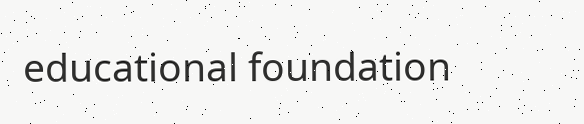educational foundation